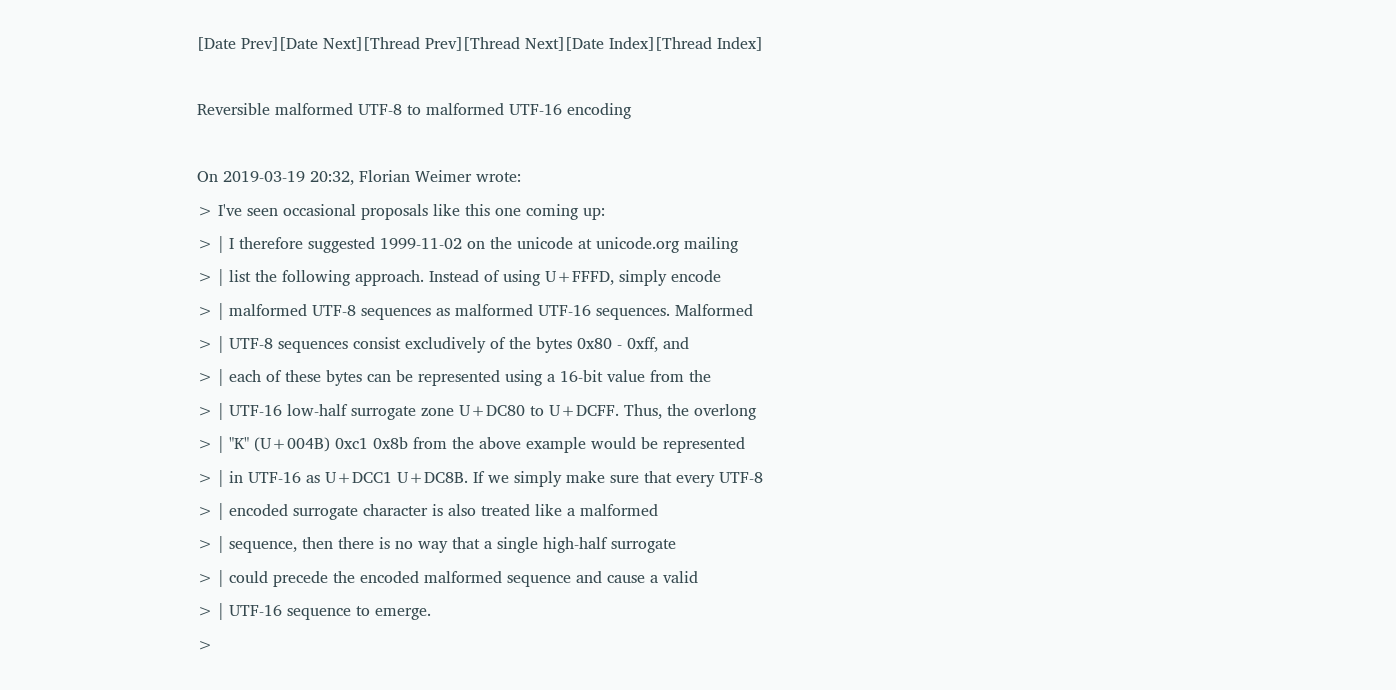[Date Prev][Date Next][Thread Prev][Thread Next][Date Index][Thread Index]

Reversible malformed UTF-8 to malformed UTF-16 encoding

On 2019-03-19 20:32, Florian Weimer wrote:
> I've seen occasional proposals like this one coming up:
> | I therefore suggested 1999-11-02 on the unicode at unicode.org mailing
> | list the following approach. Instead of using U+FFFD, simply encode
> | malformed UTF-8 sequences as malformed UTF-16 sequences. Malformed
> | UTF-8 sequences consist excludively of the bytes 0x80 - 0xff, and
> | each of these bytes can be represented using a 16-bit value from the
> | UTF-16 low-half surrogate zone U+DC80 to U+DCFF. Thus, the overlong
> | "K" (U+004B) 0xc1 0x8b from the above example would be represented
> | in UTF-16 as U+DCC1 U+DC8B. If we simply make sure that every UTF-8
> | encoded surrogate character is also treated like a malformed
> | sequence, then there is no way that a single high-half surrogate
> | could precede the encoded malformed sequence and cause a valid
> | UTF-16 sequence to emerge.
>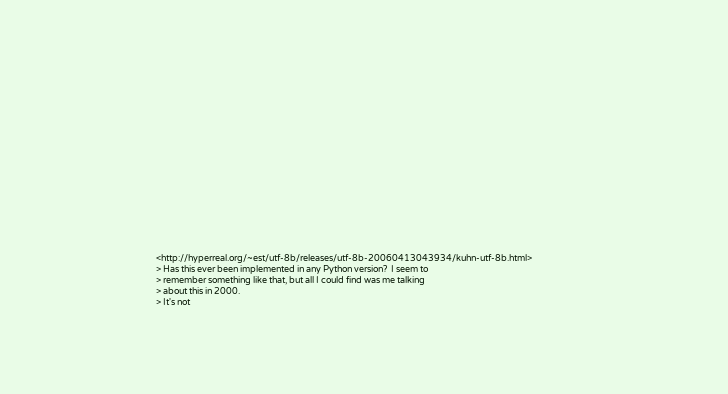<http://hyperreal.org/~est/utf-8b/releases/utf-8b-20060413043934/kuhn-utf-8b.html>
> Has this ever been implemented in any Python version?  I seem to
> remember something like that, but all I could find was me talking
> about this in 2000.
> It's not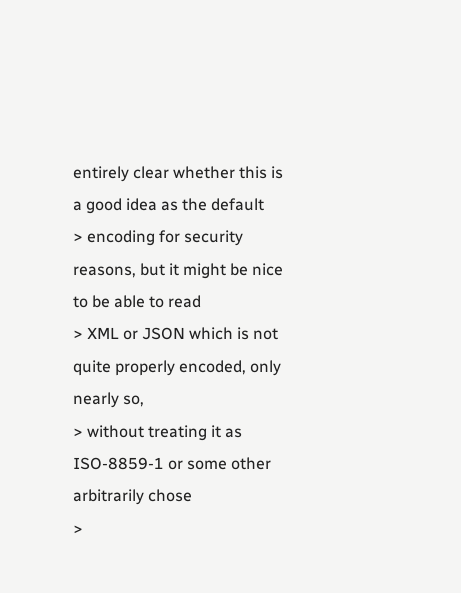entirely clear whether this is a good idea as the default
> encoding for security reasons, but it might be nice to be able to read
> XML or JSON which is not quite properly encoded, only nearly so,
> without treating it as ISO-8859-1 or some other arbitrarily chose
>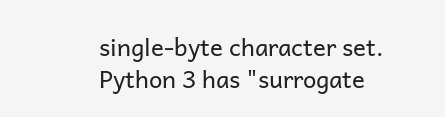single-byte character set.
Python 3 has "surrogate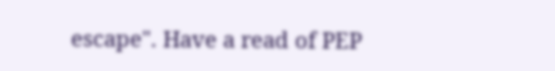escape". Have a read of PEP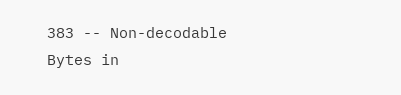383 -- Non-decodable
Bytes in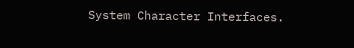System Character Interfaces.